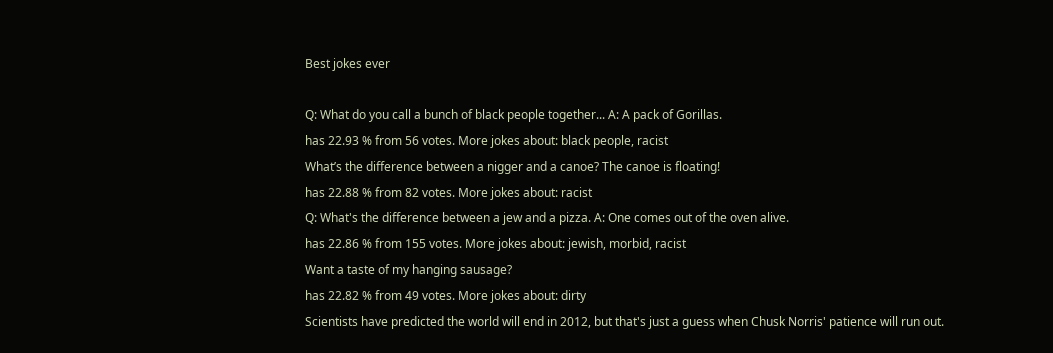Best jokes ever

Q: What do you call a bunch of black people together... A: A pack of Gorillas.
has 22.93 % from 56 votes. More jokes about: black people, racist
What’s the difference between a nigger and a canoe? The canoe is floating!
has 22.88 % from 82 votes. More jokes about: racist
Q: What's the difference between a jew and a pizza. A: One comes out of the oven alive.
has 22.86 % from 155 votes. More jokes about: jewish, morbid, racist
Want a taste of my hanging sausage?
has 22.82 % from 49 votes. More jokes about: dirty
Scientists have predicted the world will end in 2012, but that's just a guess when Chusk Norris' patience will run out.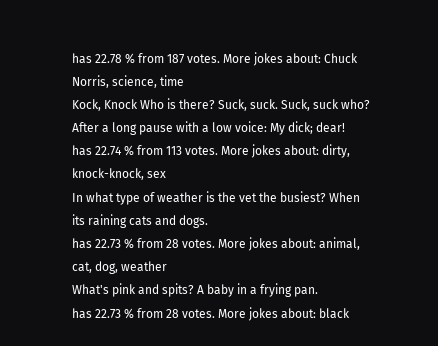has 22.78 % from 187 votes. More jokes about: Chuck Norris, science, time
Kock, Knock Who is there? Suck, suck. Suck, suck who? After a long pause with a low voice: My dick; dear!
has 22.74 % from 113 votes. More jokes about: dirty, knock-knock, sex
In what type of weather is the vet the busiest? When its raining cats and dogs.
has 22.73 % from 28 votes. More jokes about: animal, cat, dog, weather
What's pink and spits? A baby in a frying pan.
has 22.73 % from 28 votes. More jokes about: black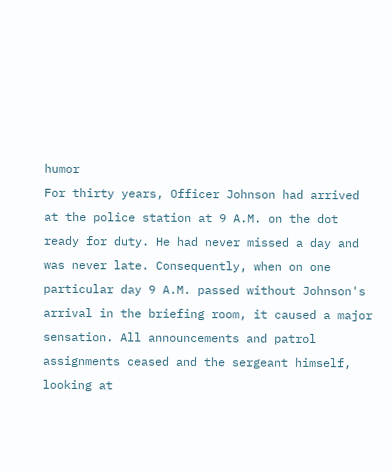humor
For thirty years, Officer Johnson had arrived at the police station at 9 A.M. on the dot ready for duty. He had never missed a day and was never late. Consequently, when on one particular day 9 A.M. passed without Johnson's arrival in the briefing room, it caused a major sensation. All announcements and patrol assignments ceased and the sergeant himself, looking at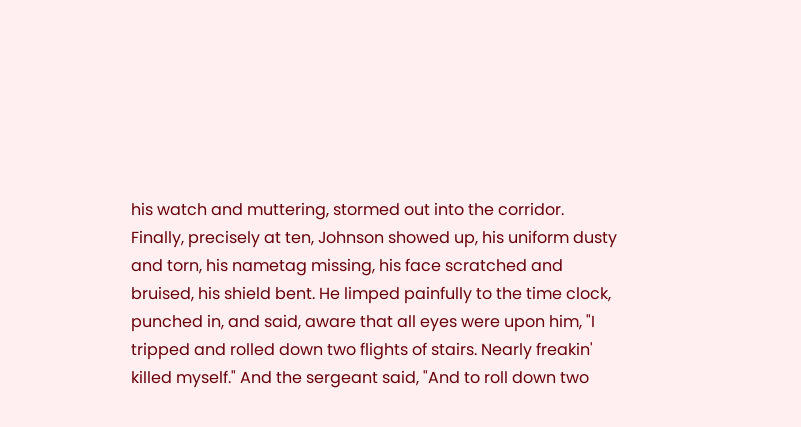his watch and muttering, stormed out into the corridor. Finally, precisely at ten, Johnson showed up, his uniform dusty and torn, his nametag missing, his face scratched and bruised, his shield bent. He limped painfully to the time clock, punched in, and said, aware that all eyes were upon him, "I tripped and rolled down two flights of stairs. Nearly freakin' killed myself." And the sergeant said, "And to roll down two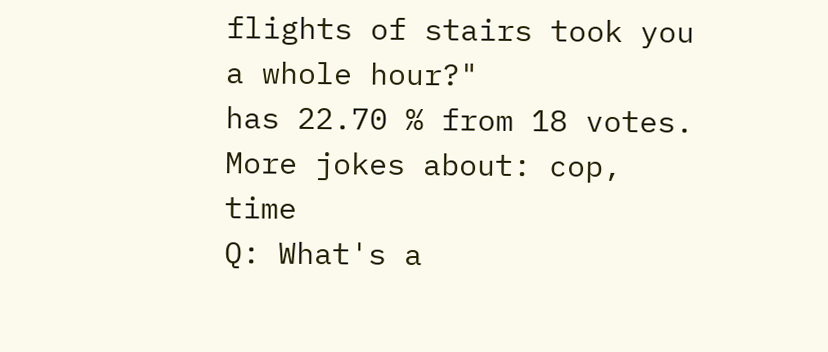flights of stairs took you a whole hour?"
has 22.70 % from 18 votes. More jokes about: cop, time
Q: What's a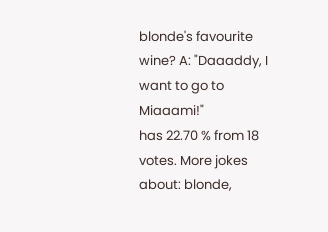blonde's favourite wine? A: "Daaaddy, I want to go to Miaaami!"
has 22.70 % from 18 votes. More jokes about: blonde,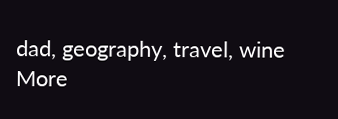dad, geography, travel, wine
More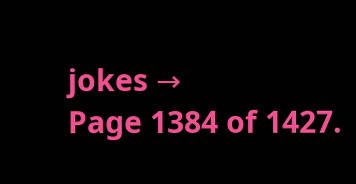jokes →
Page 1384 of 1427.